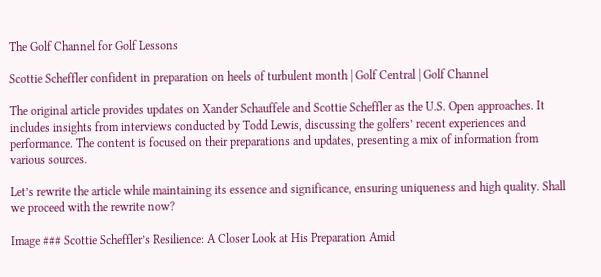The Golf Channel for Golf Lessons

Scottie Scheffler confident in preparation on heels of turbulent month | Golf Central | Golf Channel

The original article provides updates on Xander Schauffele and Scottie Scheffler as the U.S. Open approaches. It includes insights from interviews conducted by Todd Lewis, discussing the golfers’ recent experiences and performance. The content is focused on their preparations and updates, presenting a mix of information from various sources.

Let’s rewrite the article while maintaining its essence and significance, ensuring uniqueness and high quality. Shall we proceed with the rewrite now?

Image ### Scottie Scheffler’s Resilience: A Closer Look at His Preparation Amid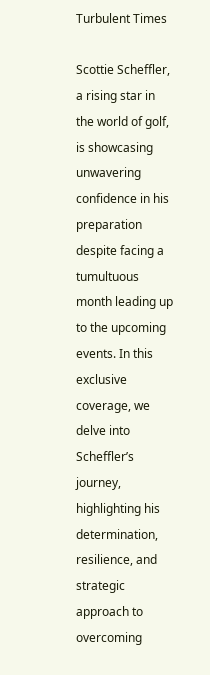Turbulent Times

Scottie Scheffler, a rising star in the world of golf, is showcasing unwavering confidence in his preparation despite facing a tumultuous month leading up to the upcoming events. In this exclusive coverage, we delve into Scheffler’s journey, highlighting his determination, resilience, and strategic approach to overcoming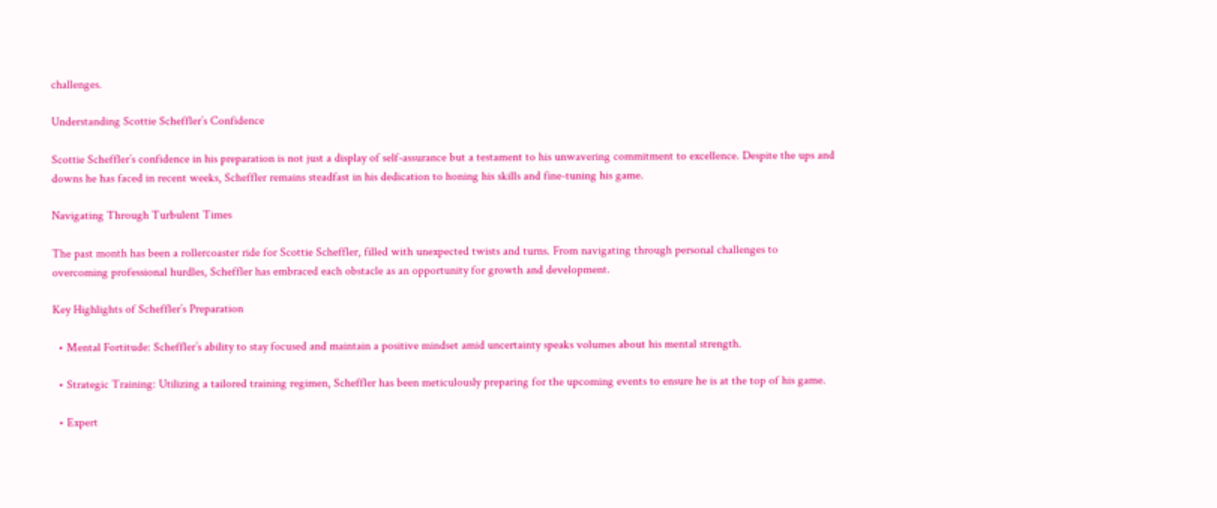challenges.

Understanding Scottie Scheffler’s Confidence

Scottie Scheffler’s confidence in his preparation is not just a display of self-assurance but a testament to his unwavering commitment to excellence. Despite the ups and downs he has faced in recent weeks, Scheffler remains steadfast in his dedication to honing his skills and fine-tuning his game.

Navigating Through Turbulent Times

The past month has been a rollercoaster ride for Scottie Scheffler, filled with unexpected twists and turns. From navigating through personal challenges to overcoming professional hurdles, Scheffler has embraced each obstacle as an opportunity for growth and development.

Key Highlights of Scheffler’s Preparation

  • Mental Fortitude: Scheffler’s ability to stay focused and maintain a positive mindset amid uncertainty speaks volumes about his mental strength.

  • Strategic Training: Utilizing a tailored training regimen, Scheffler has been meticulously preparing for the upcoming events to ensure he is at the top of his game.

  • Expert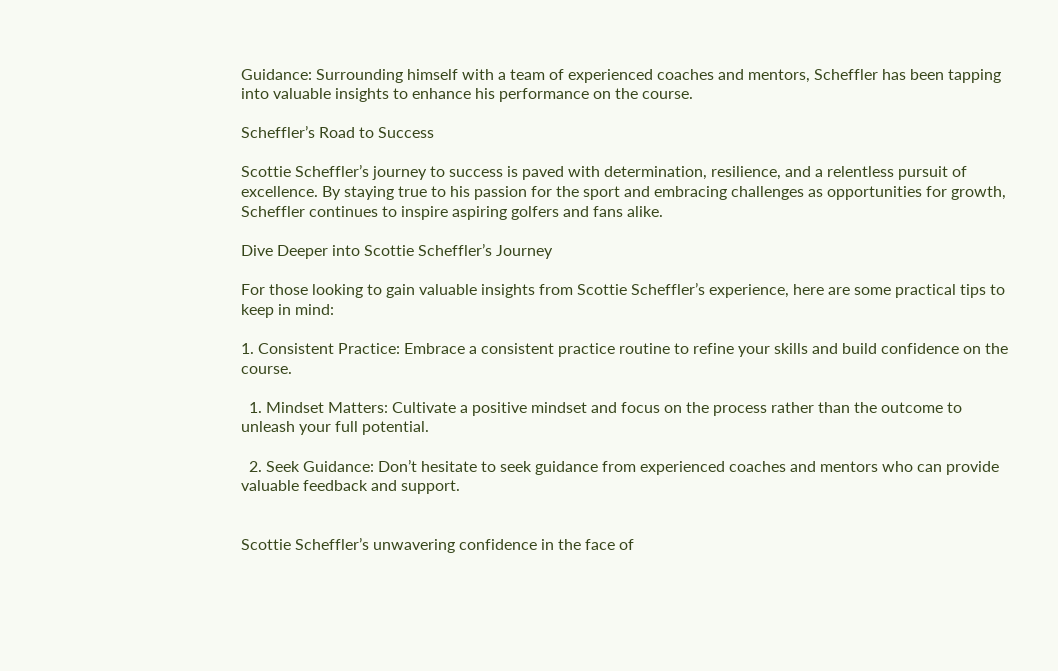Guidance: Surrounding himself with a team of experienced coaches and mentors, Scheffler has been tapping into valuable insights to enhance his performance on the course.

Scheffler’s Road to Success

Scottie Scheffler’s journey to success is paved with determination, resilience, and a relentless pursuit of excellence. By staying true to his passion for the sport and embracing challenges as opportunities for growth, Scheffler continues to inspire aspiring golfers and fans alike.

Dive Deeper into Scottie Scheffler’s Journey

For those looking to gain valuable insights from Scottie Scheffler’s experience, here are some practical tips to keep in mind:

1. Consistent Practice: Embrace a consistent practice routine to refine your skills and build confidence on the course.

  1. Mindset Matters: Cultivate a positive mindset and focus on the process rather than the outcome to unleash your full potential.

  2. Seek Guidance: Don’t hesitate to seek guidance from experienced coaches and mentors who can provide valuable feedback and support.


Scottie Scheffler’s unwavering confidence in the face of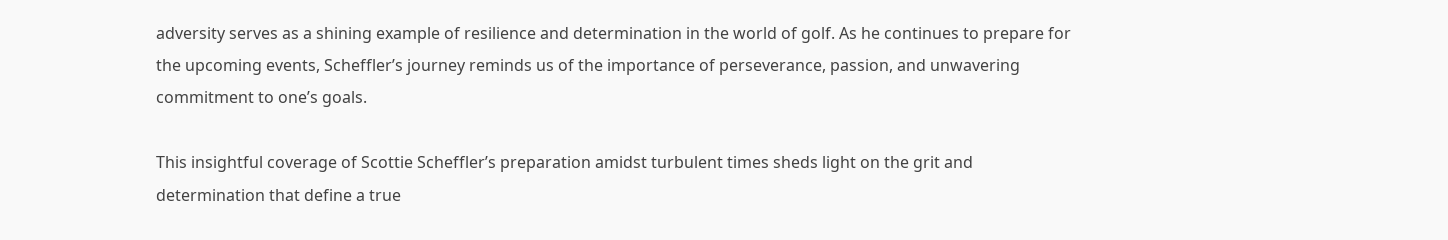adversity serves as a shining example of resilience and determination in the world of golf. As he continues to prepare for the upcoming events, Scheffler’s journey reminds us of the importance of perseverance, passion, and unwavering commitment to one’s goals.

This insightful coverage of Scottie Scheffler’s preparation amidst turbulent times sheds light on the grit and determination that define a true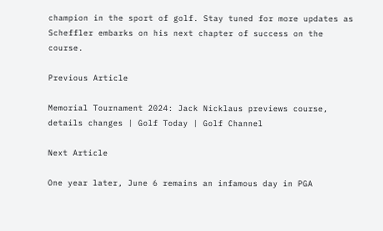champion in the sport of golf. Stay tuned for more updates as Scheffler embarks on his next chapter of success on the course.

Previous Article

Memorial Tournament 2024: Jack Nicklaus previews course, details changes | Golf Today | Golf Channel

Next Article

One year later, June 6 remains an infamous day in PGA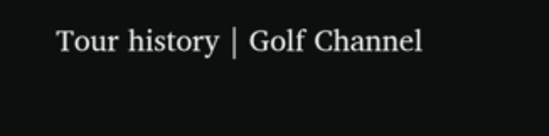Tour history | Golf Channel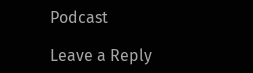Podcast

Leave a Reply